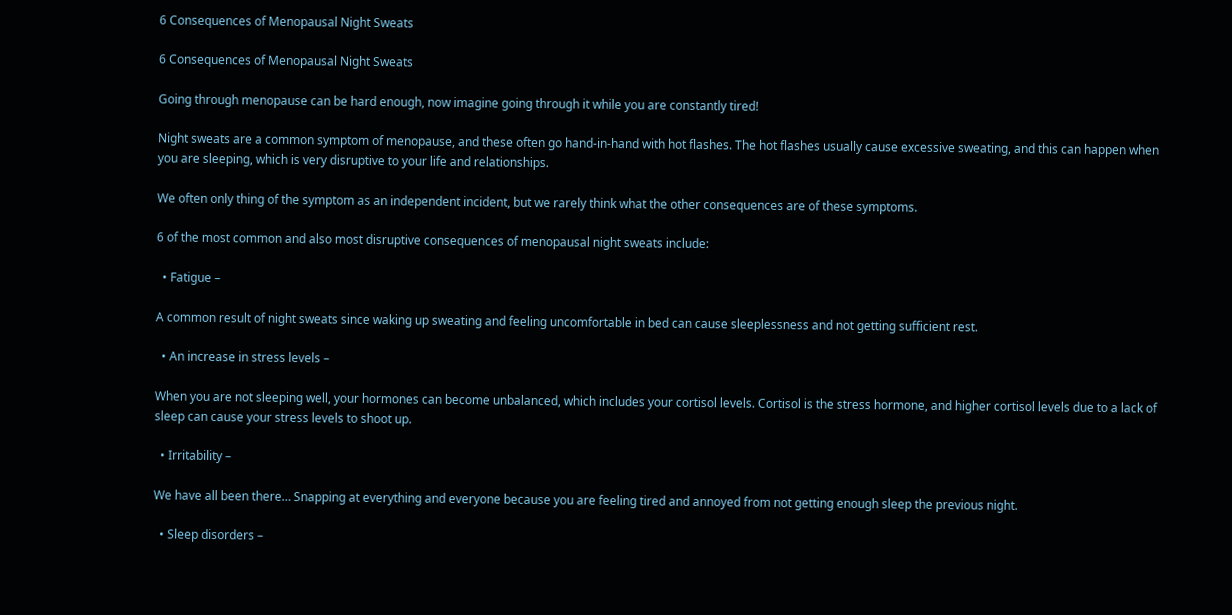6 Consequences of Menopausal Night Sweats

6 Consequences of Menopausal Night Sweats

Going through menopause can be hard enough, now imagine going through it while you are constantly tired!

Night sweats are a common symptom of menopause, and these often go hand-in-hand with hot flashes. The hot flashes usually cause excessive sweating, and this can happen when you are sleeping, which is very disruptive to your life and relationships.

We often only thing of the symptom as an independent incident, but we rarely think what the other consequences are of these symptoms.

6 of the most common and also most disruptive consequences of menopausal night sweats include:

  • Fatigue –

A common result of night sweats since waking up sweating and feeling uncomfortable in bed can cause sleeplessness and not getting sufficient rest.

  • An increase in stress levels –

When you are not sleeping well, your hormones can become unbalanced, which includes your cortisol levels. Cortisol is the stress hormone, and higher cortisol levels due to a lack of sleep can cause your stress levels to shoot up.

  • Irritability –

We have all been there… Snapping at everything and everyone because you are feeling tired and annoyed from not getting enough sleep the previous night.

  • Sleep disorders –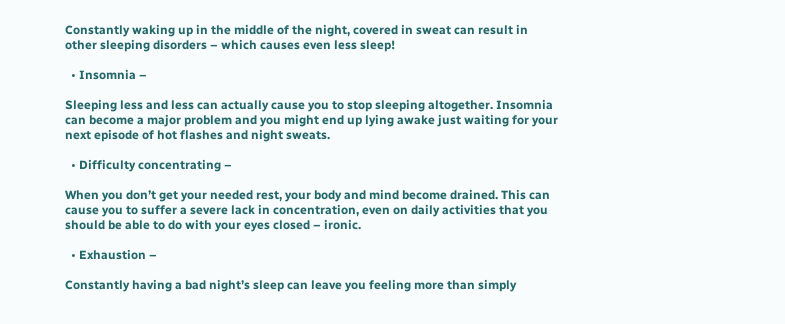Constantly waking up in the middle of the night, covered in sweat can result in other sleeping disorders – which causes even less sleep!

  • Insomnia –

Sleeping less and less can actually cause you to stop sleeping altogether. Insomnia can become a major problem and you might end up lying awake just waiting for your next episode of hot flashes and night sweats.

  • Difficulty concentrating –

When you don’t get your needed rest, your body and mind become drained. This can cause you to suffer a severe lack in concentration, even on daily activities that you should be able to do with your eyes closed – ironic.

  • Exhaustion –

Constantly having a bad night’s sleep can leave you feeling more than simply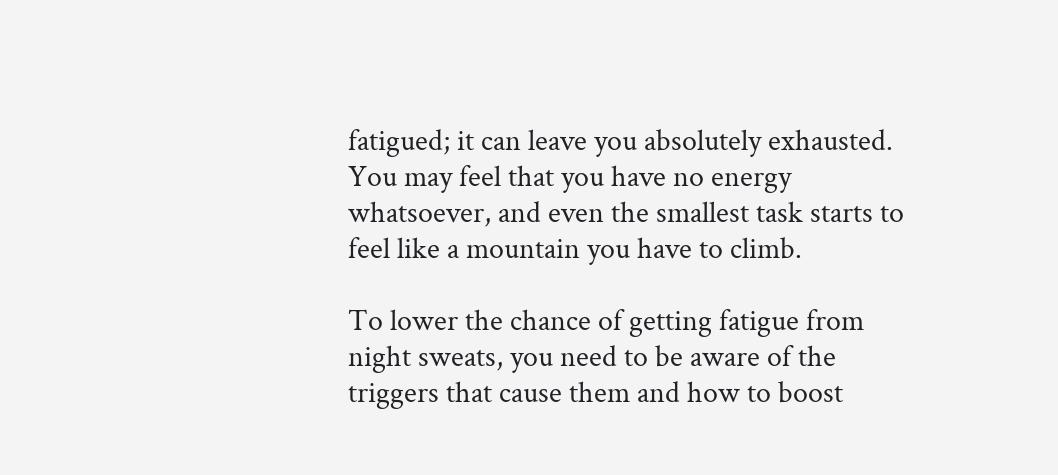fatigued; it can leave you absolutely exhausted. You may feel that you have no energy whatsoever, and even the smallest task starts to feel like a mountain you have to climb.

To lower the chance of getting fatigue from night sweats, you need to be aware of the triggers that cause them and how to boost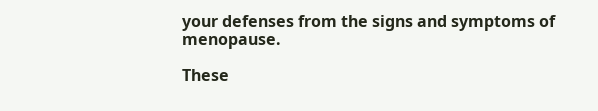your defenses from the signs and symptoms of menopause.

These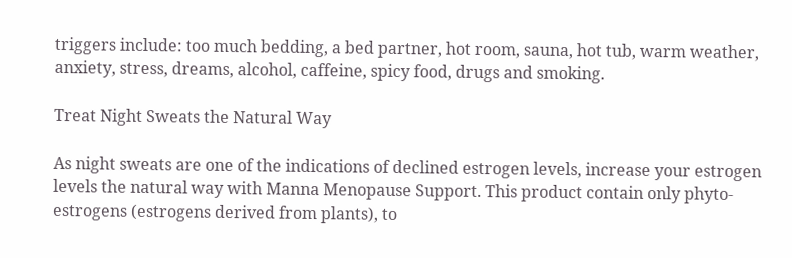triggers include: too much bedding, a bed partner, hot room, sauna, hot tub, warm weather, anxiety, stress, dreams, alcohol, caffeine, spicy food, drugs and smoking.

Treat Night Sweats the Natural Way

As night sweats are one of the indications of declined estrogen levels, increase your estrogen levels the natural way with Manna Menopause Support. This product contain only phyto-estrogens (estrogens derived from plants), to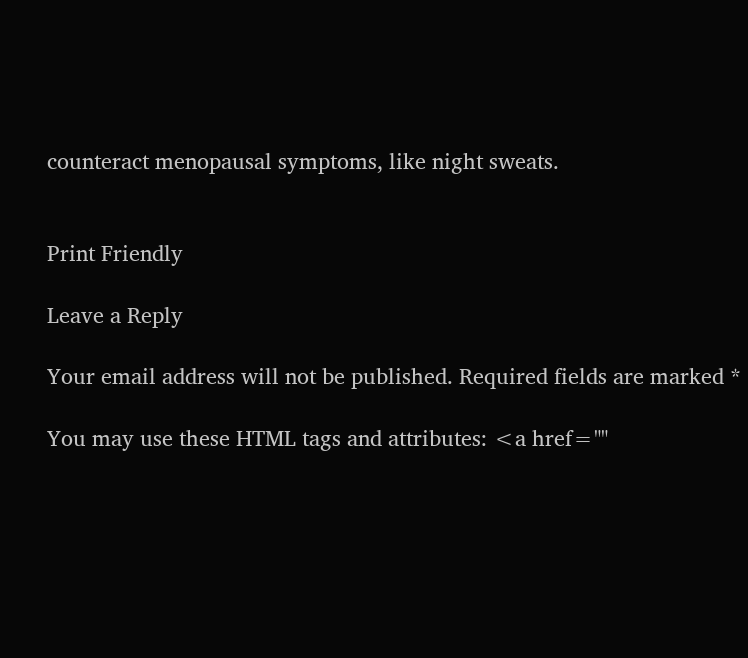counteract menopausal symptoms, like night sweats.


Print Friendly

Leave a Reply

Your email address will not be published. Required fields are marked *

You may use these HTML tags and attributes: <a href=""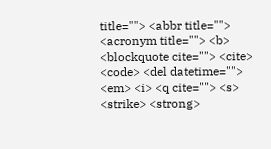title=""> <abbr title=""> <acronym title=""> <b> <blockquote cite=""> <cite> <code> <del datetime=""> <em> <i> <q cite=""> <s> <strike> <strong>